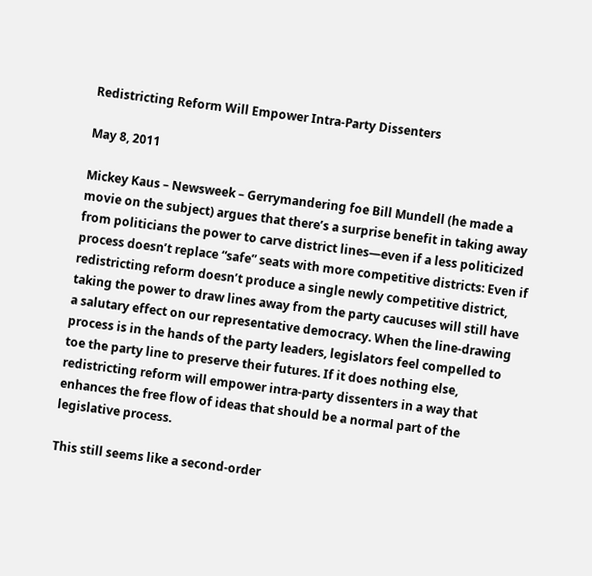Redistricting Reform Will Empower Intra-Party Dissenters

May 8, 2011

Mickey Kaus – Newsweek – Gerrymandering foe Bill Mundell (he made a movie on the subject) argues that there’s a surprise benefit in taking away from politicians the power to carve district lines—even if a less politicized process doesn’t replace “safe” seats with more competitive districts: Even if redistricting reform doesn’t produce a single newly competitive district, taking the power to draw lines away from the party caucuses will still have a salutary effect on our representative democracy. When the line-drawing process is in the hands of the party leaders, legislators feel compelled to toe the party line to preserve their futures. If it does nothing else, redistricting reform will empower intra-party dissenters in a way that enhances the free flow of ideas that should be a normal part of the legislative process.

This still seems like a second-order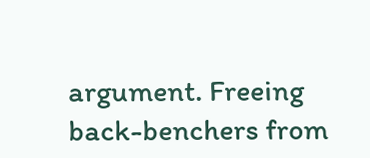argument. Freeing back-benchers from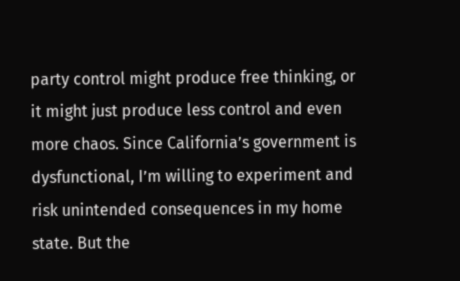party control might produce free thinking, or it might just produce less control and even more chaos. Since California’s government is dysfunctional, I’m willing to experiment and risk unintended consequences in my home state. But the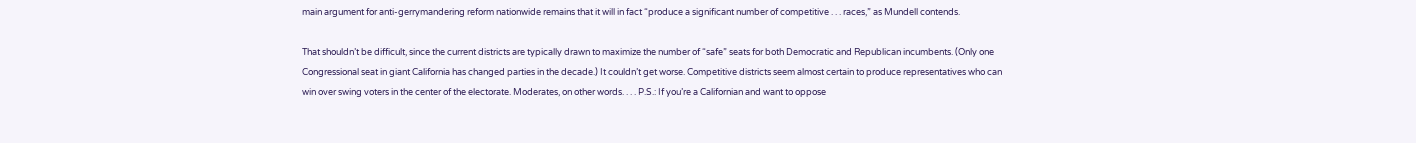main argument for anti-gerrymandering reform nationwide remains that it will in fact “produce a significant number of competitive . . . races,” as Mundell contends.

That shouldn’t be difficult, since the current districts are typically drawn to maximize the number of “safe” seats for both Democratic and Republican incumbents. (Only one Congressional seat in giant California has changed parties in the decade.) It couldn’t get worse. Competitive districts seem almost certain to produce representatives who can win over swing voters in the center of the electorate. Moderates, on other words. . . . P.S.: If you’re a Californian and want to oppose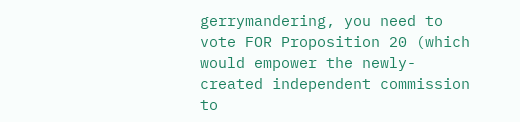gerrymandering, you need to vote FOR Proposition 20 (which would empower the newly-created independent commission to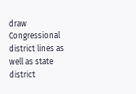draw Congressional district lines as well as state district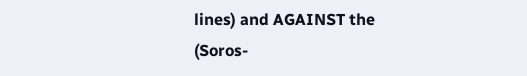lines) and AGAINST the (Soros-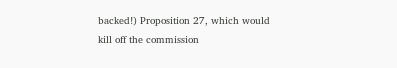backed!) Proposition 27, which would kill off the commission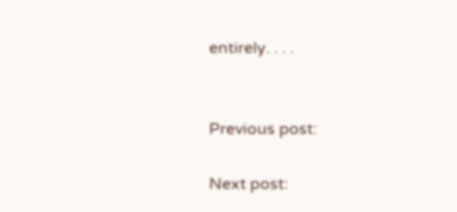entirely. . . .


Previous post:

Next post: